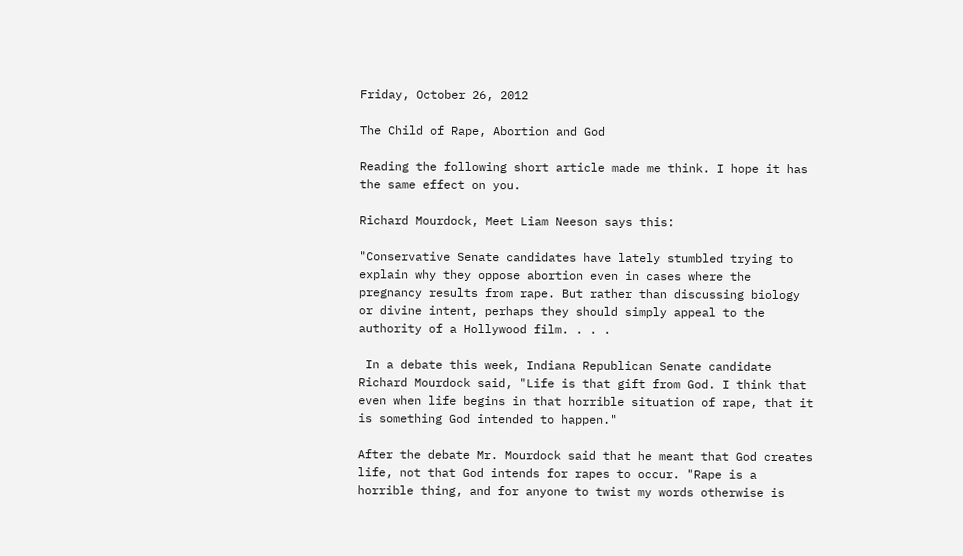Friday, October 26, 2012

The Child of Rape, Abortion and God

Reading the following short article made me think. I hope it has the same effect on you.

Richard Mourdock, Meet Liam Neeson says this:

"Conservative Senate candidates have lately stumbled trying to explain why they oppose abortion even in cases where the pregnancy results from rape. But rather than discussing biology or divine intent, perhaps they should simply appeal to the authority of a Hollywood film. . . .

 In a debate this week, Indiana Republican Senate candidate Richard Mourdock said, "Life is that gift from God. I think that even when life begins in that horrible situation of rape, that it is something God intended to happen."

After the debate Mr. Mourdock said that he meant that God creates life, not that God intends for rapes to occur. "Rape is a horrible thing, and for anyone to twist my words otherwise is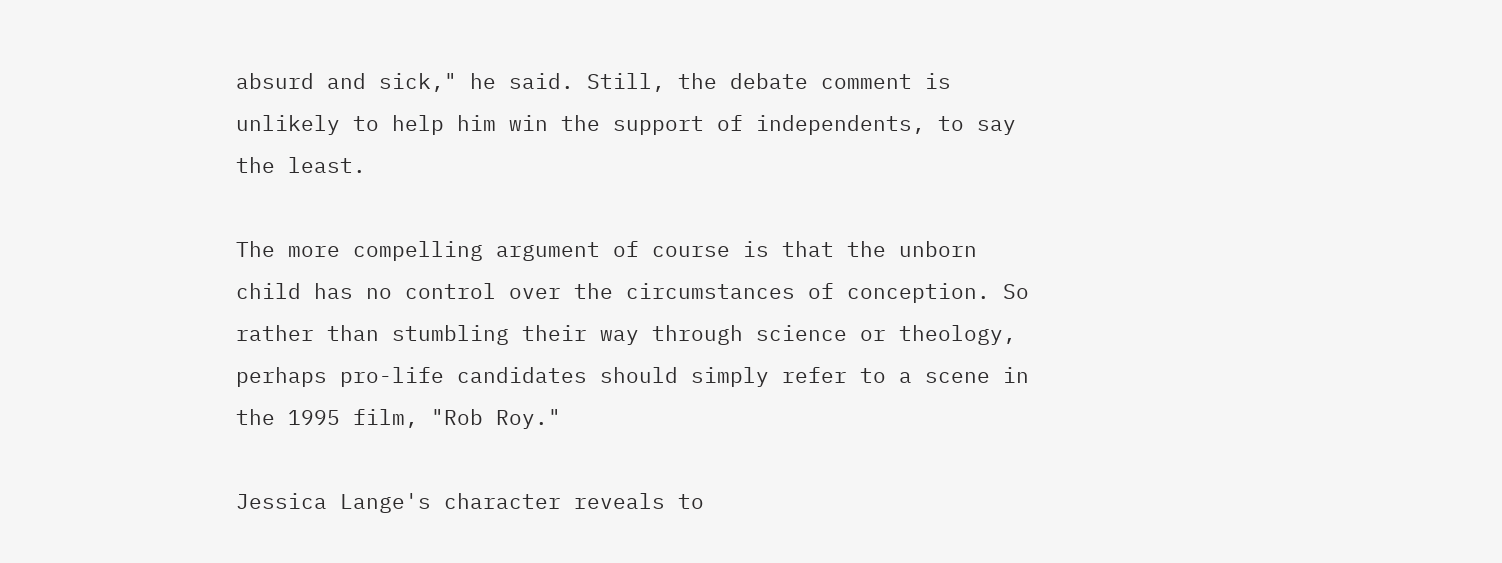absurd and sick," he said. Still, the debate comment is unlikely to help him win the support of independents, to say the least.

The more compelling argument of course is that the unborn child has no control over the circumstances of conception. So rather than stumbling their way through science or theology, perhaps pro-life candidates should simply refer to a scene in the 1995 film, "Rob Roy."

Jessica Lange's character reveals to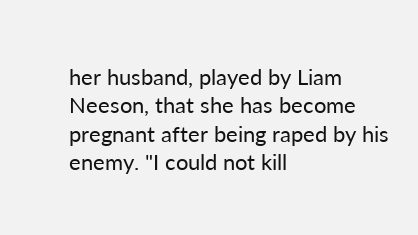her husband, played by Liam Neeson, that she has become pregnant after being raped by his enemy. "I could not kill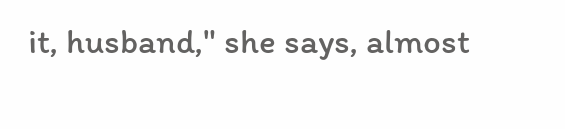it, husband," she says, almost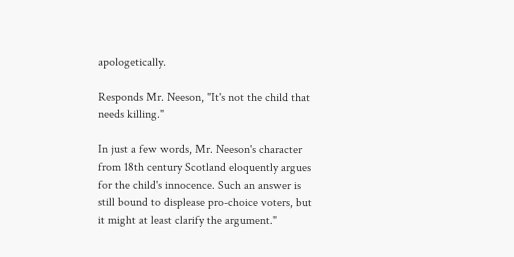apologetically.

Responds Mr. Neeson, "It's not the child that needs killing."

In just a few words, Mr. Neeson's character from 18th century Scotland eloquently argues for the child's innocence. Such an answer is still bound to displease pro-choice voters, but it might at least clarify the argument."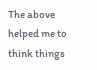The above helped me to think things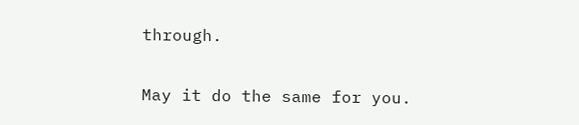through.

May it do the same for you.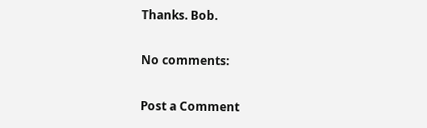Thanks. Bob.

No comments:

Post a Comment